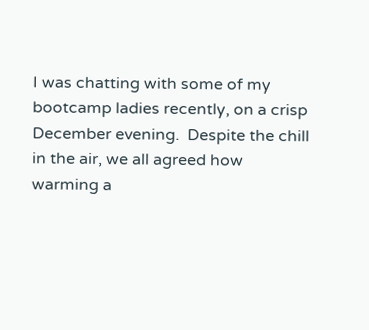I was chatting with some of my bootcamp ladies recently, on a crisp December evening.  Despite the chill in the air, we all agreed how warming a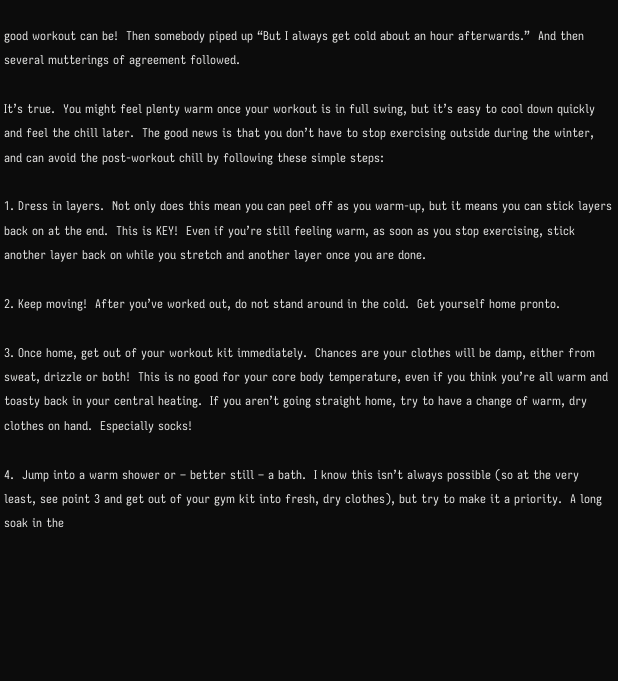good workout can be!  Then somebody piped up “But I always get cold about an hour afterwards.”  And then several mutterings of agreement followed.

It’s true.  You might feel plenty warm once your workout is in full swing, but it’s easy to cool down quickly and feel the chill later.  The good news is that you don’t have to stop exercising outside during the winter, and can avoid the post-workout chill by following these simple steps:

1. Dress in layers.  Not only does this mean you can peel off as you warm-up, but it means you can stick layers back on at the end.  This is KEY!  Even if you’re still feeling warm, as soon as you stop exercising, stick another layer back on while you stretch and another layer once you are done.

2. Keep moving!  After you’ve worked out, do not stand around in the cold.  Get yourself home pronto.

3. Once home, get out of your workout kit immediately.  Chances are your clothes will be damp, either from sweat, drizzle or both!  This is no good for your core body temperature, even if you think you’re all warm and toasty back in your central heating.  If you aren’t going straight home, try to have a change of warm, dry clothes on hand.  Especially socks!

4.  Jump into a warm shower or – better still – a bath.  I know this isn’t always possible (so at the very least, see point 3 and get out of your gym kit into fresh, dry clothes), but try to make it a priority.  A long soak in the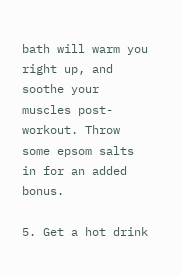bath will warm you right up, and soothe your muscles post-workout. Throw some epsom salts in for an added bonus.

5. Get a hot drink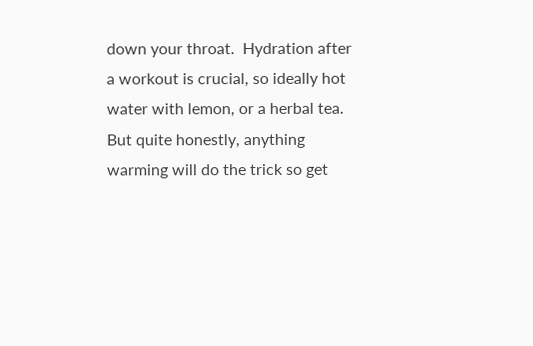down your throat.  Hydration after a workout is crucial, so ideally hot water with lemon, or a herbal tea.  But quite honestly, anything warming will do the trick so get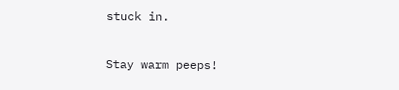stuck in.

Stay warm peeps!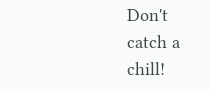Don't catch a chill!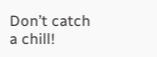Don’t catch a chill!